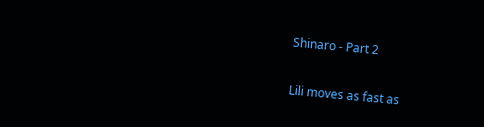Shinaro - Part 2

Lili moves as fast as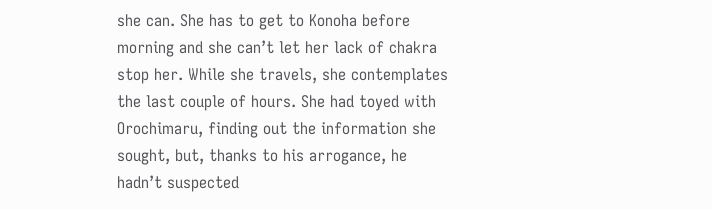she can. She has to get to Konoha before morning and she can’t let her lack of chakra stop her. While she travels, she contemplates the last couple of hours. She had toyed with Orochimaru, finding out the information she sought, but, thanks to his arrogance, he hadn’t suspected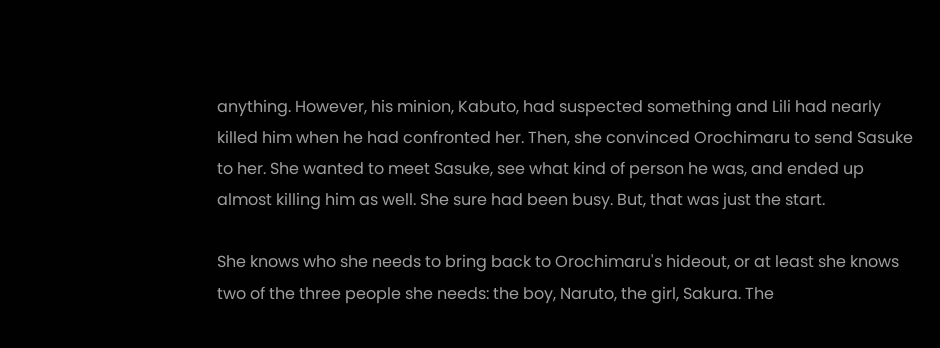anything. However, his minion, Kabuto, had suspected something and Lili had nearly killed him when he had confronted her. Then, she convinced Orochimaru to send Sasuke to her. She wanted to meet Sasuke, see what kind of person he was, and ended up almost killing him as well. She sure had been busy. But, that was just the start.

She knows who she needs to bring back to Orochimaru's hideout, or at least she knows two of the three people she needs: the boy, Naruto, the girl, Sakura. The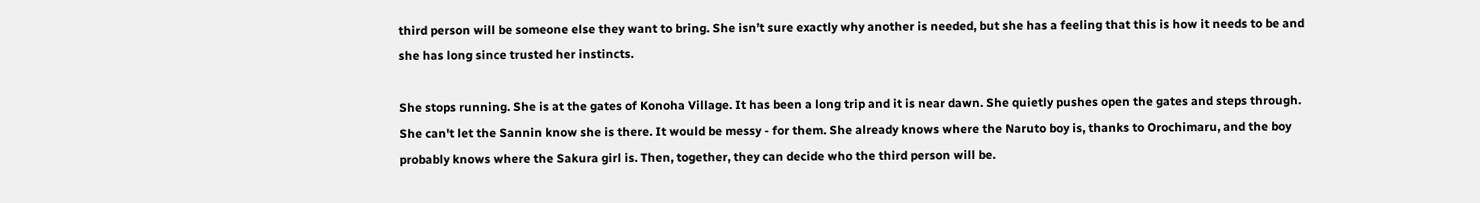third person will be someone else they want to bring. She isn’t sure exactly why another is needed, but she has a feeling that this is how it needs to be and she has long since trusted her instincts.

She stops running. She is at the gates of Konoha Village. It has been a long trip and it is near dawn. She quietly pushes open the gates and steps through. She can't let the Sannin know she is there. It would be messy - for them. She already knows where the Naruto boy is, thanks to Orochimaru, and the boy probably knows where the Sakura girl is. Then, together, they can decide who the third person will be.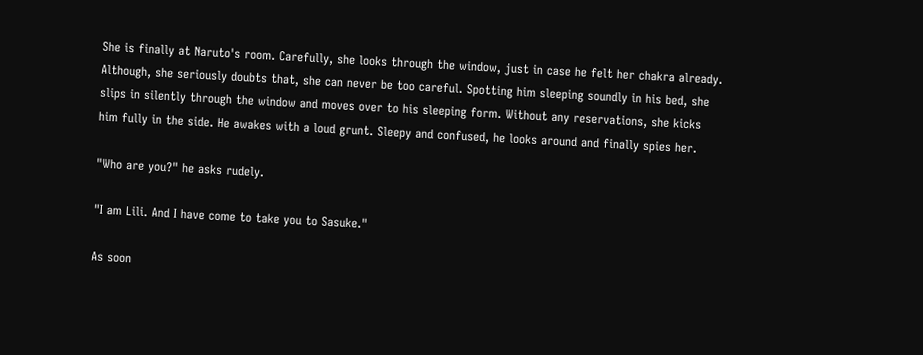She is finally at Naruto's room. Carefully, she looks through the window, just in case he felt her chakra already. Although, she seriously doubts that, she can never be too careful. Spotting him sleeping soundly in his bed, she slips in silently through the window and moves over to his sleeping form. Without any reservations, she kicks him fully in the side. He awakes with a loud grunt. Sleepy and confused, he looks around and finally spies her.

"Who are you?" he asks rudely.

"I am Lili. And I have come to take you to Sasuke."

As soon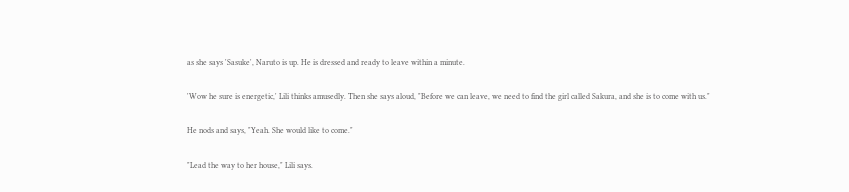as she says 'Sasuke', Naruto is up. He is dressed and ready to leave within a minute.

'Wow he sure is energetic,' Lili thinks amusedly. Then she says aloud, "Before we can leave, we need to find the girl called Sakura, and she is to come with us."

He nods and says, "Yeah. She would like to come."

"Lead the way to her house," Lili says.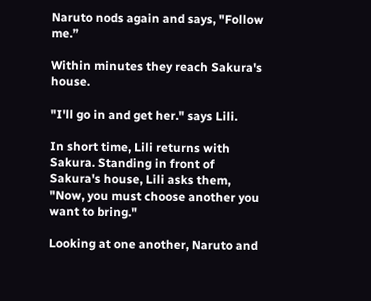Naruto nods again and says, "Follow me.”

Within minutes they reach Sakura's house.

"I'll go in and get her." says Lili.

In short time, Lili returns with Sakura. Standing in front of Sakura's house, Lili asks them, "Now, you must choose another you want to bring."

Looking at one another, Naruto and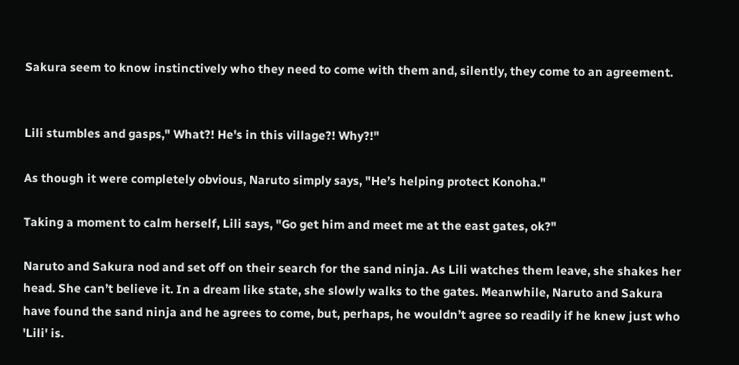Sakura seem to know instinctively who they need to come with them and, silently, they come to an agreement.


Lili stumbles and gasps," What?! He's in this village?! Why?!"

As though it were completely obvious, Naruto simply says, "He’s helping protect Konoha."

Taking a moment to calm herself, Lili says, "Go get him and meet me at the east gates, ok?"

Naruto and Sakura nod and set off on their search for the sand ninja. As Lili watches them leave, she shakes her head. She can’t believe it. In a dream like state, she slowly walks to the gates. Meanwhile, Naruto and Sakura have found the sand ninja and he agrees to come, but, perhaps, he wouldn’t agree so readily if he knew just who 'Lili' is.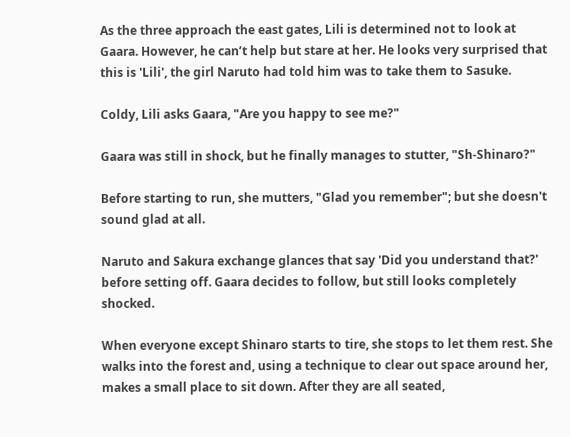As the three approach the east gates, Lili is determined not to look at Gaara. However, he can’t help but stare at her. He looks very surprised that this is 'Lili', the girl Naruto had told him was to take them to Sasuke.

Coldy, Lili asks Gaara, "Are you happy to see me?"

Gaara was still in shock, but he finally manages to stutter, "Sh-Shinaro?"

Before starting to run, she mutters, "Glad you remember"; but she doesn't sound glad at all.

Naruto and Sakura exchange glances that say 'Did you understand that?' before setting off. Gaara decides to follow, but still looks completely shocked.

When everyone except Shinaro starts to tire, she stops to let them rest. She walks into the forest and, using a technique to clear out space around her, makes a small place to sit down. After they are all seated,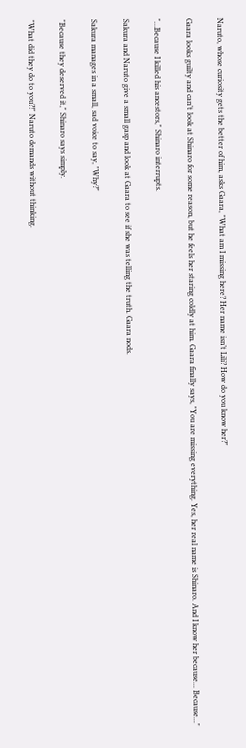Naruto, whose curiosity gets the better of him, asks Gaara, "What am I missing here? Her name isn’t Lili? How do you know her?"

Gaara looks guilty and can’t look at Shinaro for some reason, but he feels her staring coldly at him. Gaara finally says, "You are missing everything. Yes, her real name is Shinaro. And I know her because... Because..."

"…Because I killed his ancestors," Shinaro interrupts.

Sakura and Naruto give a small gasp and look at Gaara to see if she was telling the truth. Gaara nods.

Sakura manages in a small, sad voice to say, "Why?"

"Because they deserved it," Shinaro says simply.

"What did they do to you?!" Naruto demands without thinking.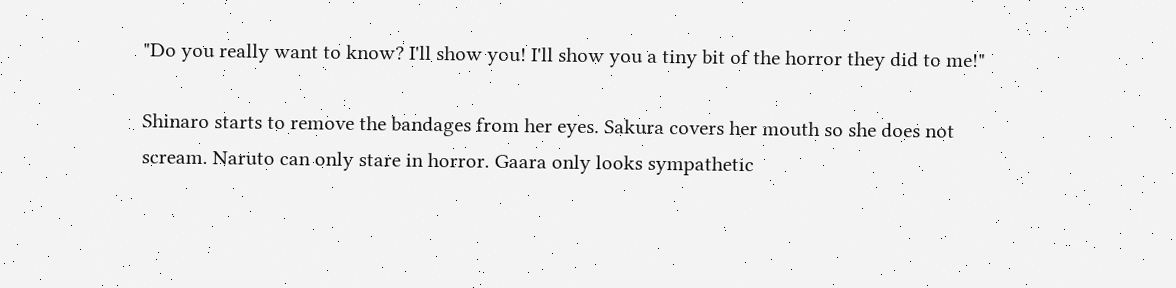"Do you really want to know? I'll show you! I'll show you a tiny bit of the horror they did to me!"

Shinaro starts to remove the bandages from her eyes. Sakura covers her mouth so she does not scream. Naruto can only stare in horror. Gaara only looks sympathetic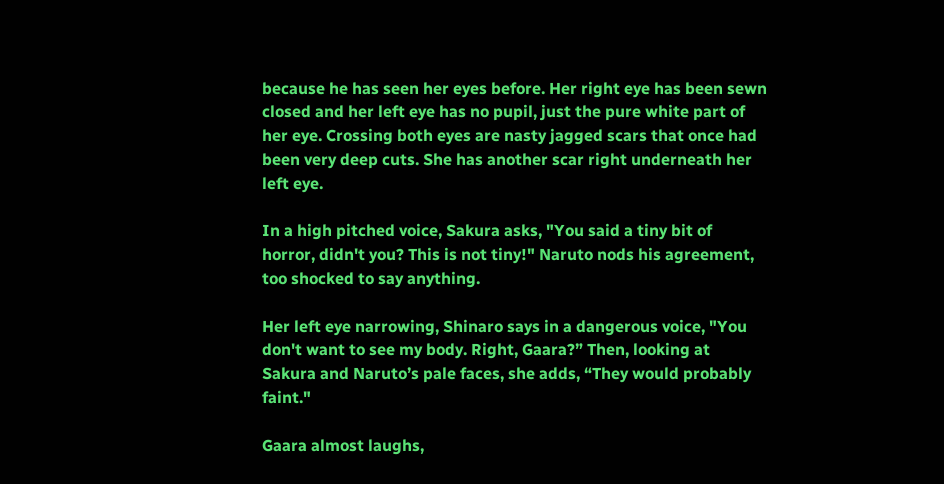because he has seen her eyes before. Her right eye has been sewn closed and her left eye has no pupil, just the pure white part of her eye. Crossing both eyes are nasty jagged scars that once had been very deep cuts. She has another scar right underneath her left eye.

In a high pitched voice, Sakura asks, "You said a tiny bit of horror, didn't you? This is not tiny!" Naruto nods his agreement, too shocked to say anything.

Her left eye narrowing, Shinaro says in a dangerous voice, "You don't want to see my body. Right, Gaara?” Then, looking at Sakura and Naruto’s pale faces, she adds, “They would probably faint."

Gaara almost laughs,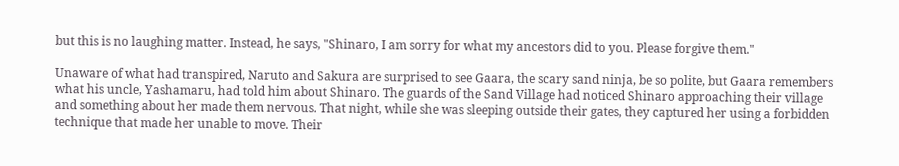but this is no laughing matter. Instead, he says, "Shinaro, I am sorry for what my ancestors did to you. Please forgive them."

Unaware of what had transpired, Naruto and Sakura are surprised to see Gaara, the scary sand ninja, be so polite, but Gaara remembers what his uncle, Yashamaru, had told him about Shinaro. The guards of the Sand Village had noticed Shinaro approaching their village and something about her made them nervous. That night, while she was sleeping outside their gates, they captured her using a forbidden technique that made her unable to move. Their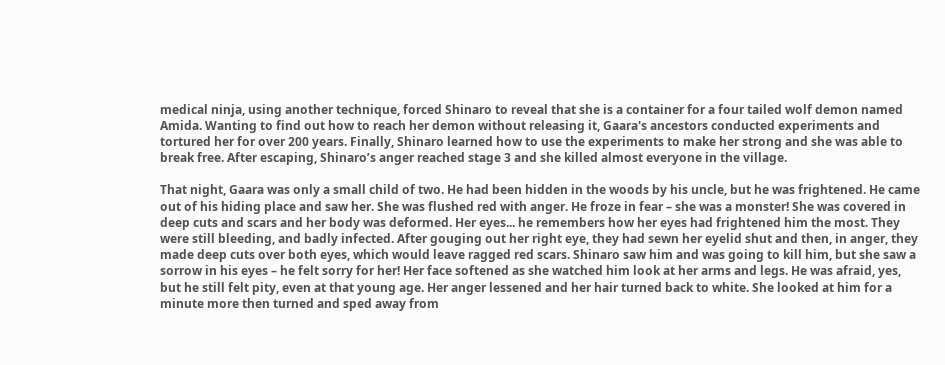medical ninja, using another technique, forced Shinaro to reveal that she is a container for a four tailed wolf demon named Amida. Wanting to find out how to reach her demon without releasing it, Gaara's ancestors conducted experiments and tortured her for over 200 years. Finally, Shinaro learned how to use the experiments to make her strong and she was able to break free. After escaping, Shinaro’s anger reached stage 3 and she killed almost everyone in the village.

That night, Gaara was only a small child of two. He had been hidden in the woods by his uncle, but he was frightened. He came out of his hiding place and saw her. She was flushed red with anger. He froze in fear – she was a monster! She was covered in deep cuts and scars and her body was deformed. Her eyes... he remembers how her eyes had frightened him the most. They were still bleeding, and badly infected. After gouging out her right eye, they had sewn her eyelid shut and then, in anger, they made deep cuts over both eyes, which would leave ragged red scars. Shinaro saw him and was going to kill him, but she saw a sorrow in his eyes – he felt sorry for her! Her face softened as she watched him look at her arms and legs. He was afraid, yes, but he still felt pity, even at that young age. Her anger lessened and her hair turned back to white. She looked at him for a minute more then turned and sped away from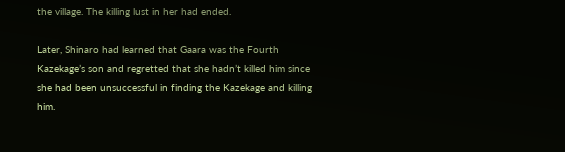the village. The killing lust in her had ended.

Later, Shinaro had learned that Gaara was the Fourth Kazekage’s son and regretted that she hadn’t killed him since she had been unsuccessful in finding the Kazekage and killing him.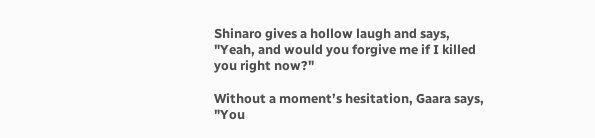Shinaro gives a hollow laugh and says, "Yeah, and would you forgive me if I killed you right now?"

Without a moment’s hesitation, Gaara says, "You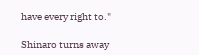have every right to."

Shinaro turns away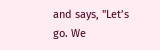and says, "Let’s go. We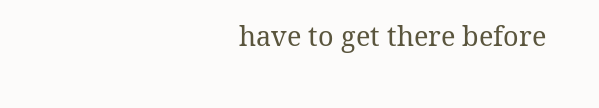have to get there before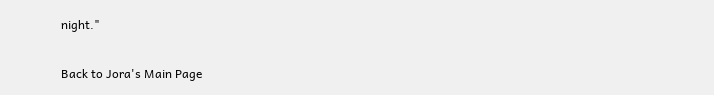night."

Back to Jora's Main Page